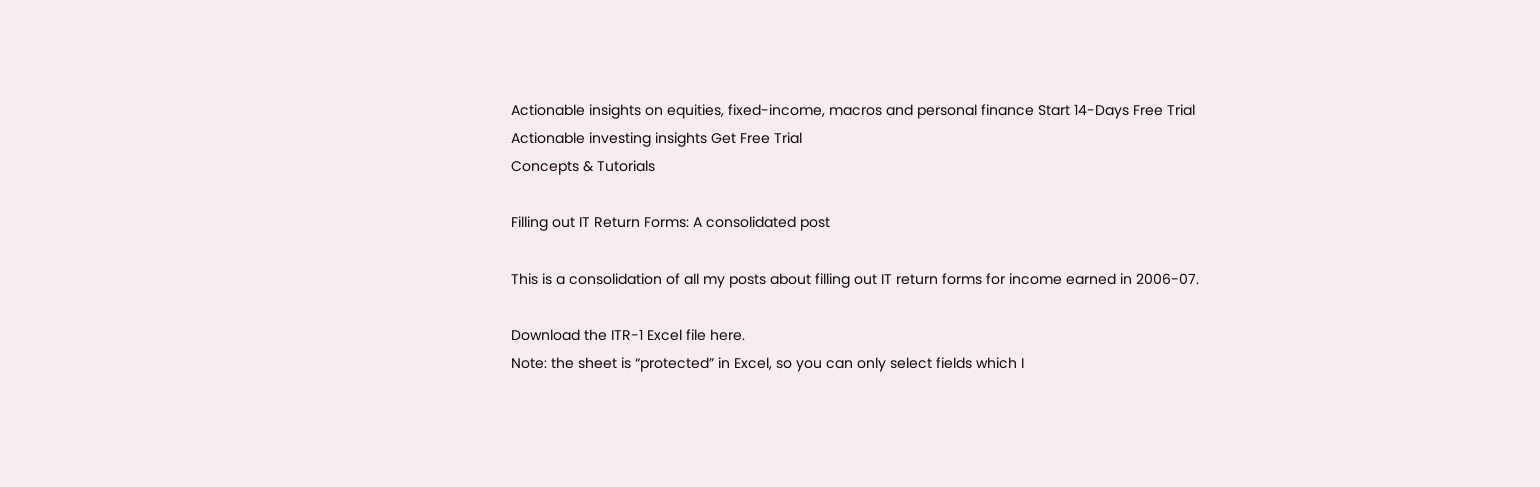Actionable insights on equities, fixed-income, macros and personal finance Start 14-Days Free Trial
Actionable investing insights Get Free Trial
Concepts & Tutorials

Filling out IT Return Forms: A consolidated post

This is a consolidation of all my posts about filling out IT return forms for income earned in 2006-07.

Download the ITR-1 Excel file here.
Note: the sheet is “protected” in Excel, so you can only select fields which I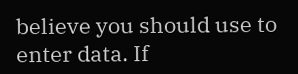believe you should use to enter data. If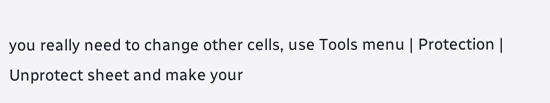you really need to change other cells, use Tools menu | Protection | Unprotect sheet and make your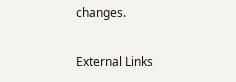changes.

External Links